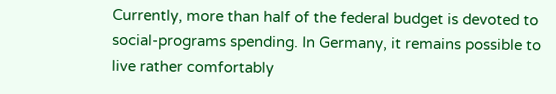Currently, more than half of the federal budget is devoted to social-programs spending. In Germany, it remains possible to live rather comfortably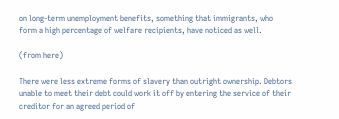on long-term unemployment benefits, something that immigrants, who form a high percentage of welfare recipients, have noticed as well.

(from here)

There were less extreme forms of slavery than outright ownership. Debtors unable to meet their debt could work it off by entering the service of their creditor for an agreed period of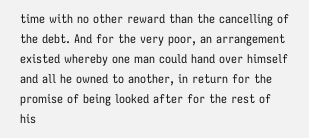time with no other reward than the cancelling of the debt. And for the very poor, an arrangement existed whereby one man could hand over himself and all he owned to another, in return for the promise of being looked after for the rest of his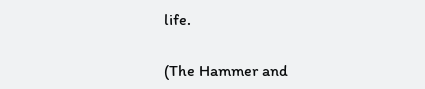life.

(The Hammer and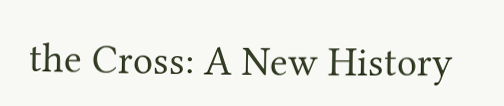the Cross: A New History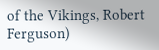of the Vikings, Robert Ferguson)